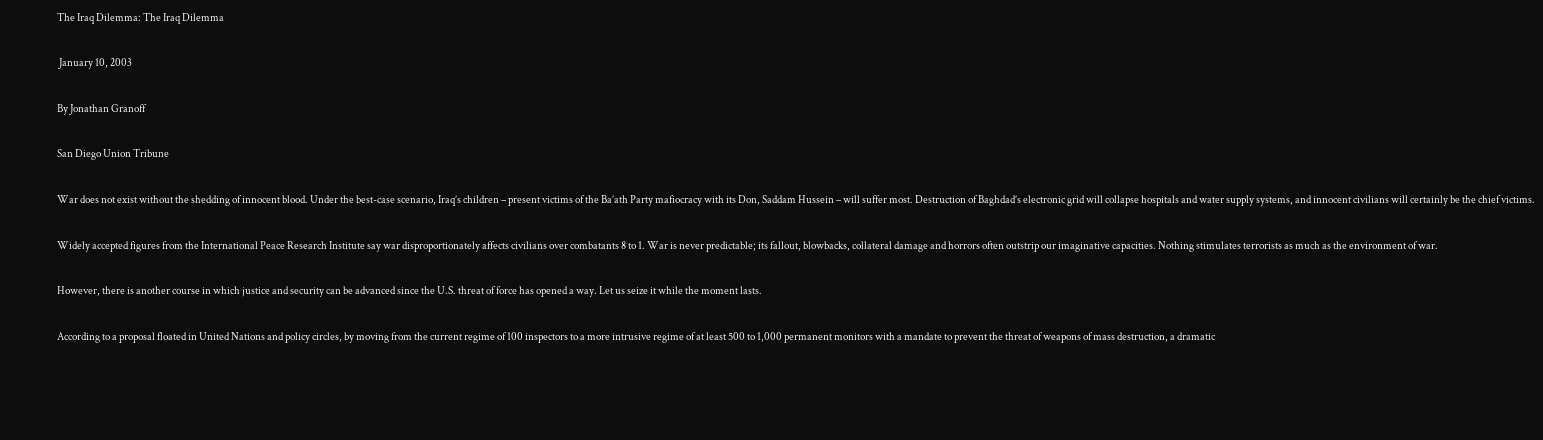The Iraq Dilemma: The Iraq Dilemma

 January 10, 2003

By Jonathan Granoff

San Diego Union Tribune

War does not exist without the shedding of innocent blood. Under the best-case scenario, Iraq’s children – present victims of the Ba’ath Party mafiocracy with its Don, Saddam Hussein – will suffer most. Destruction of Baghdad’s electronic grid will collapse hospitals and water supply systems, and innocent civilians will certainly be the chief victims.

Widely accepted figures from the International Peace Research Institute say war disproportionately affects civilians over combatants 8 to 1. War is never predictable; its fallout, blowbacks, collateral damage and horrors often outstrip our imaginative capacities. Nothing stimulates terrorists as much as the environment of war.

However, there is another course in which justice and security can be advanced since the U.S. threat of force has opened a way. Let us seize it while the moment lasts.

According to a proposal floated in United Nations and policy circles, by moving from the current regime of 100 inspectors to a more intrusive regime of at least 500 to 1,000 permanent monitors with a mandate to prevent the threat of weapons of mass destruction, a dramatic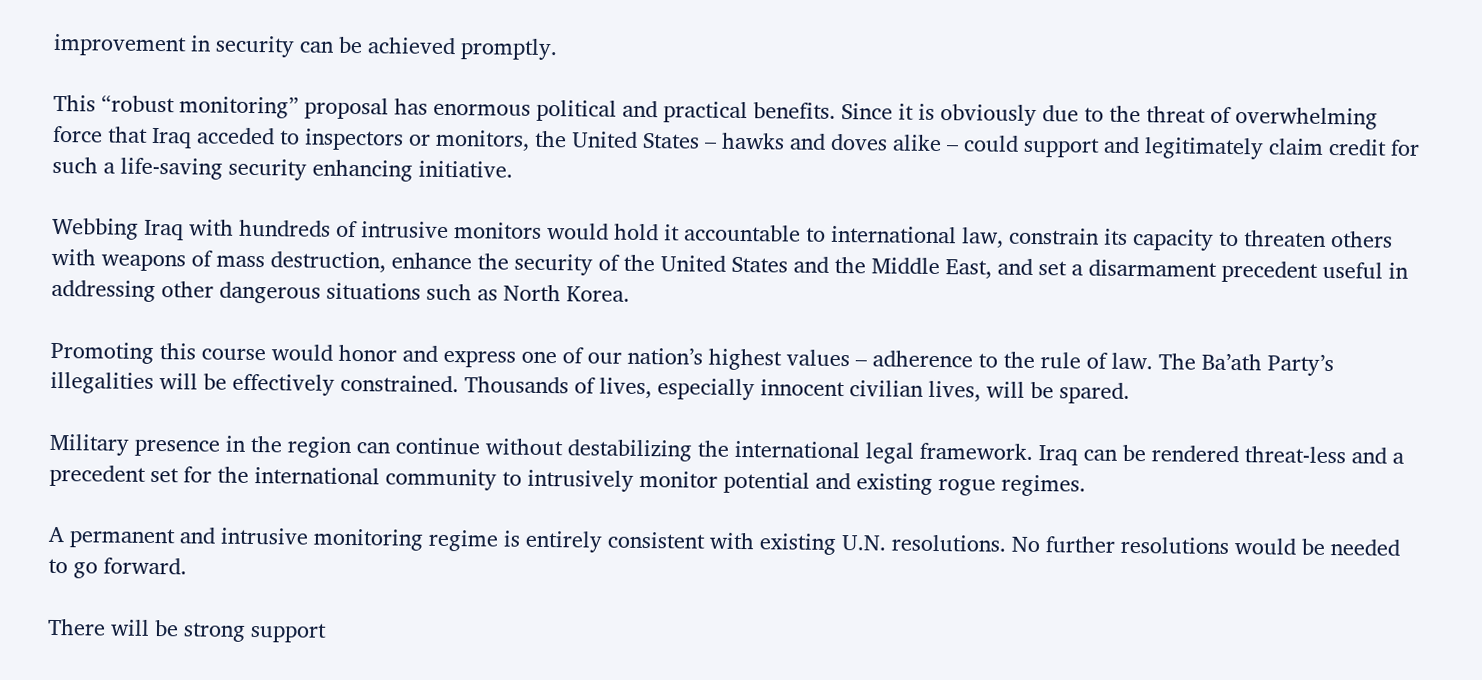improvement in security can be achieved promptly.

This “robust monitoring” proposal has enormous political and practical benefits. Since it is obviously due to the threat of overwhelming force that Iraq acceded to inspectors or monitors, the United States – hawks and doves alike – could support and legitimately claim credit for such a life-saving security enhancing initiative.

Webbing Iraq with hundreds of intrusive monitors would hold it accountable to international law, constrain its capacity to threaten others with weapons of mass destruction, enhance the security of the United States and the Middle East, and set a disarmament precedent useful in addressing other dangerous situations such as North Korea.

Promoting this course would honor and express one of our nation’s highest values – adherence to the rule of law. The Ba’ath Party’s illegalities will be effectively constrained. Thousands of lives, especially innocent civilian lives, will be spared.

Military presence in the region can continue without destabilizing the international legal framework. Iraq can be rendered threat-less and a precedent set for the international community to intrusively monitor potential and existing rogue regimes.

A permanent and intrusive monitoring regime is entirely consistent with existing U.N. resolutions. No further resolutions would be needed to go forward.

There will be strong support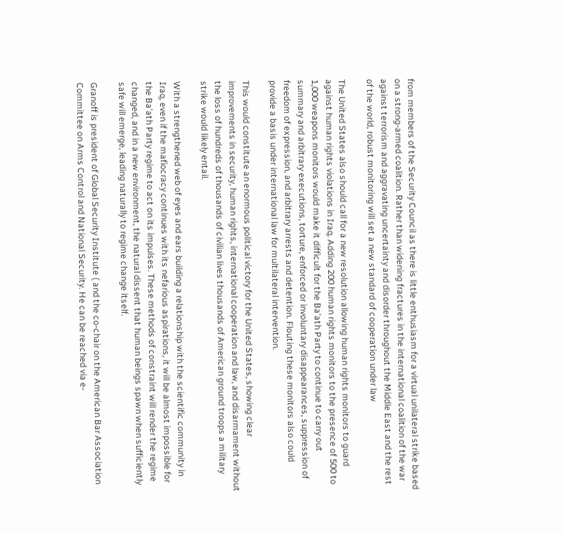from members of the Security Council as there is little enthusiasm for a virtual unilateral strike based on a strong-armed coalition. Rather than widening fractures in the international coalition of the war against terrorism and aggravating uncertainty and disorder throughout the Middle East and the rest of the world, robust monitoring will set a new standard of cooperation under law

The United States also should call for a new resolution allowing human rights monitors to guard against human rights violations in Iraq. Adding 200 human rights monitors to the presence of 500 to 1,000 weapons monitors would make it difficult for the Ba’ath Party to continue to carry out summary and arbitrary executions, torture, enforced or involuntary disappearances, suppression of freedom of expression, and arbitrary arrests and detention. Flouting these monitors also could provide a basis under international law for multilateral intervention.

This would constitute an enormous political victory for the United States, showing clear improvements in security, human rights, international cooperation and law, and disarmament without the loss of hundreds of thousands of civilian lives thousands of American ground troops a military strike would likely entail.

With a strengthened web of eyes and ears building a relationship with the scientific community in Iraq, even if the mafiocracy continues with its nefarious aspirations, it will be almost impossible for the Ba’ath Party regime to act on its impulses. These methods of constraint will render the regime changed, and in a new environment, the natural dissent that human beings spawn when sufficiently safe will emerge, leading naturally to regime change itself.

Granoff is president of Global Security Institute ( and the co-chair on the American Bar Association Committee on Arms Control and National Security. He can be reached via e-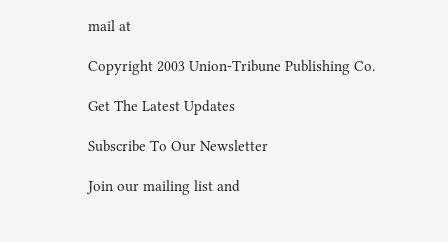mail at

Copyright 2003 Union-Tribune Publishing Co.

Get The Latest Updates

Subscribe To Our Newsletter

Join our mailing list and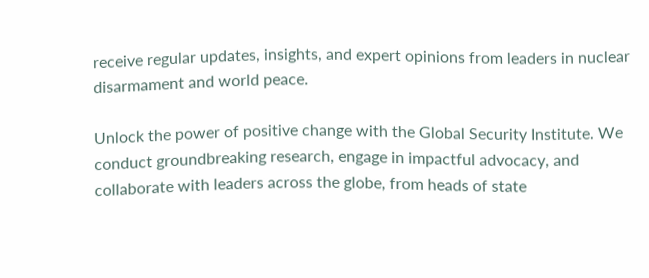receive regular updates, insights, and expert opinions from leaders in nuclear disarmament and world peace.

Unlock the power of positive change with the Global Security Institute. We conduct groundbreaking research, engage in impactful advocacy, and collaborate with leaders across the globe, from heads of state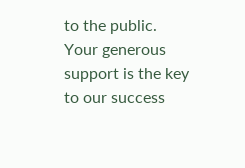to the public. Your generous support is the key to our success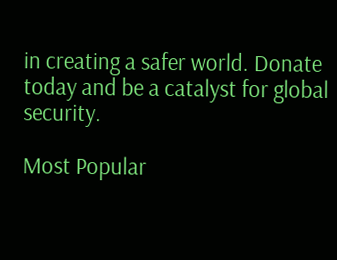in creating a safer world. Donate today and be a catalyst for global security.

Most Popular